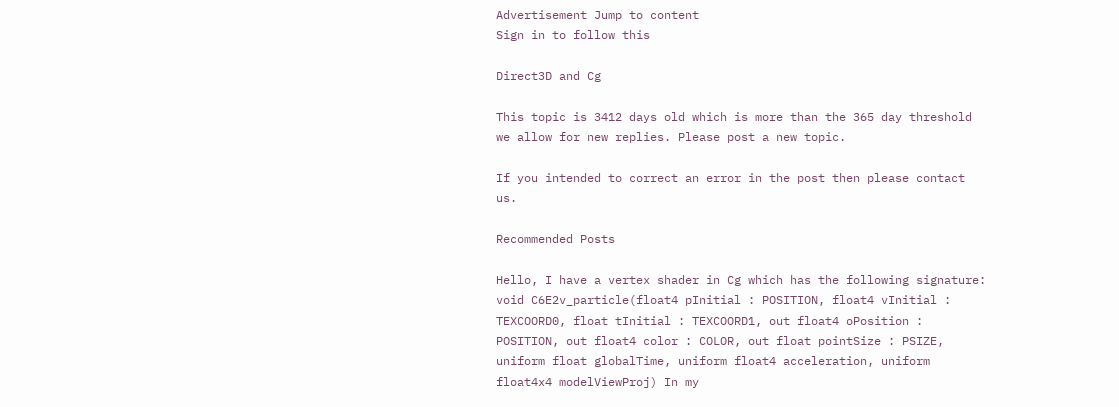Advertisement Jump to content
Sign in to follow this

Direct3D and Cg

This topic is 3412 days old which is more than the 365 day threshold we allow for new replies. Please post a new topic.

If you intended to correct an error in the post then please contact us.

Recommended Posts

Hello, I have a vertex shader in Cg which has the following signature: void C6E2v_particle(float4 pInitial : POSITION, float4 vInitial : TEXCOORD0, float tInitial : TEXCOORD1, out float4 oPosition : POSITION, out float4 color : COLOR, out float pointSize : PSIZE, uniform float globalTime, uniform float4 acceleration, uniform float4x4 modelViewProj) In my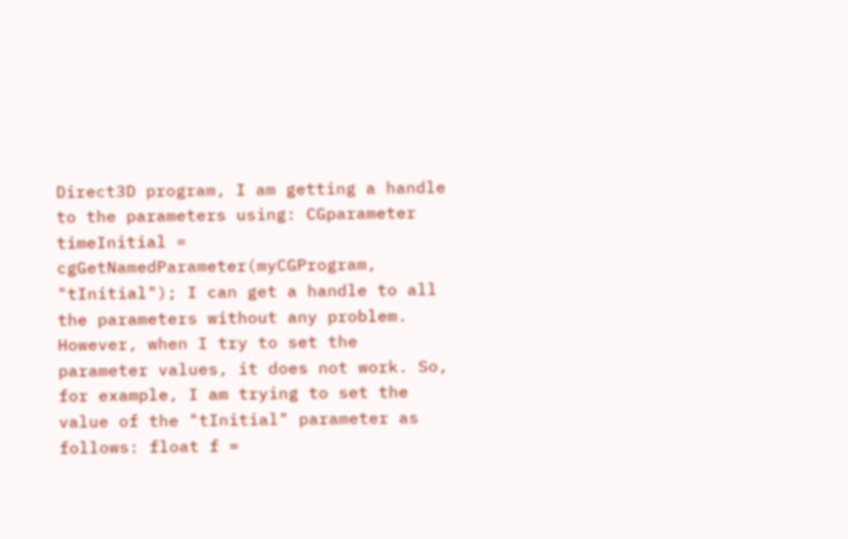Direct3D program, I am getting a handle to the parameters using: CGparameter timeInitial = cgGetNamedParameter(myCGProgram, "tInitial"); I can get a handle to all the parameters without any problem. However, when I try to set the parameter values, it does not work. So, for example, I am trying to set the value of the "tInitial" parameter as follows: float f =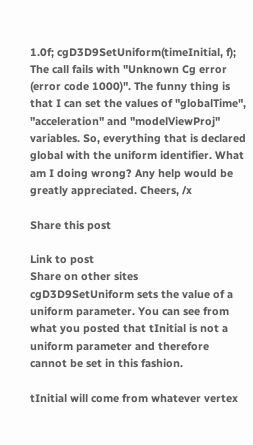1.0f; cgD3D9SetUniform(timeInitial, f); The call fails with "Unknown Cg error (error code 1000)". The funny thing is that I can set the values of "globalTime", "acceleration" and "modelViewProj" variables. So, everything that is declared global with the uniform identifier. What am I doing wrong? Any help would be greatly appreciated. Cheers, /x

Share this post

Link to post
Share on other sites
cgD3D9SetUniform sets the value of a uniform parameter. You can see from what you posted that tInitial is not a uniform parameter and therefore cannot be set in this fashion.

tInitial will come from whatever vertex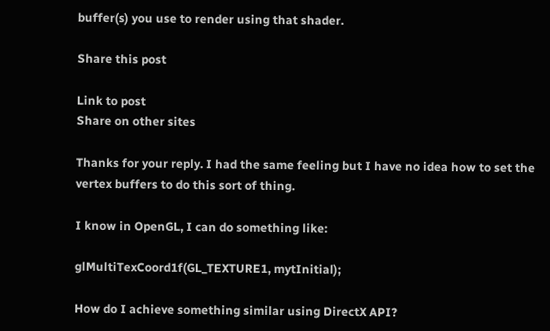buffer(s) you use to render using that shader.

Share this post

Link to post
Share on other sites

Thanks for your reply. I had the same feeling but I have no idea how to set the vertex buffers to do this sort of thing.

I know in OpenGL, I can do something like:

glMultiTexCoord1f(GL_TEXTURE1, mytInitial);

How do I achieve something similar using DirectX API?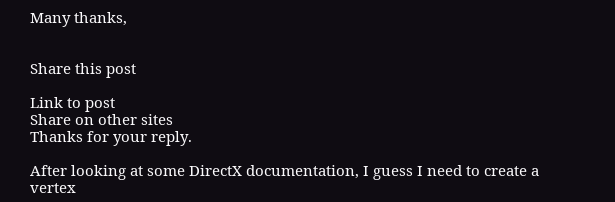Many thanks,


Share this post

Link to post
Share on other sites
Thanks for your reply.

After looking at some DirectX documentation, I guess I need to create a vertex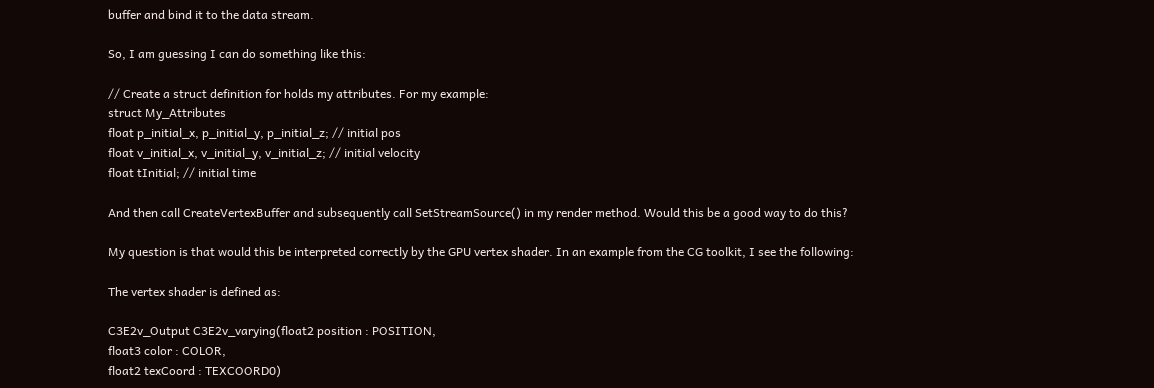buffer and bind it to the data stream.

So, I am guessing I can do something like this:

// Create a struct definition for holds my attributes. For my example:
struct My_Attributes
float p_initial_x, p_initial_y, p_initial_z; // initial pos
float v_initial_x, v_initial_y, v_initial_z; // initial velocity
float tInitial; // initial time

And then call CreateVertexBuffer and subsequently call SetStreamSource() in my render method. Would this be a good way to do this?

My question is that would this be interpreted correctly by the GPU vertex shader. In an example from the CG toolkit, I see the following:

The vertex shader is defined as:

C3E2v_Output C3E2v_varying(float2 position : POSITION,
float3 color : COLOR,
float2 texCoord : TEXCOORD0)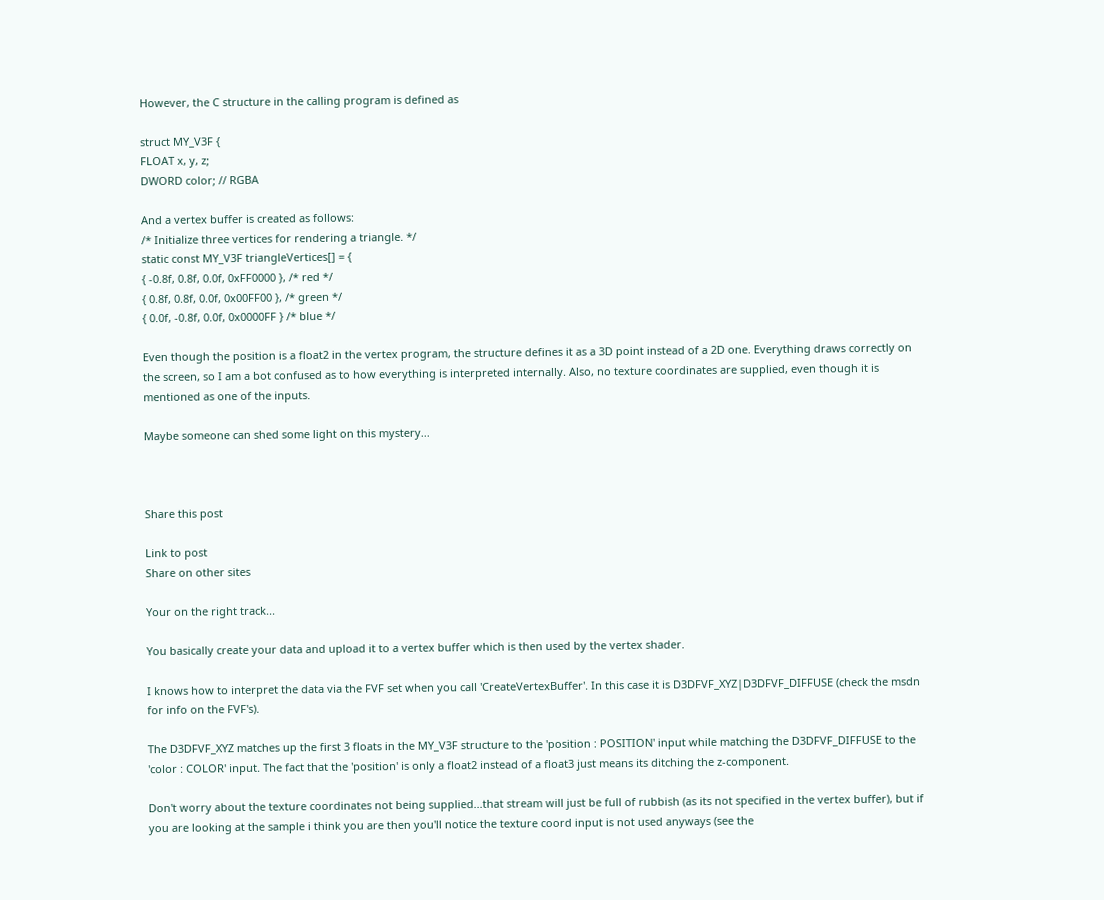However, the C structure in the calling program is defined as

struct MY_V3F {
FLOAT x, y, z;
DWORD color; // RGBA

And a vertex buffer is created as follows:
/* Initialize three vertices for rendering a triangle. */
static const MY_V3F triangleVertices[] = {
{ -0.8f, 0.8f, 0.0f, 0xFF0000 }, /* red */
{ 0.8f, 0.8f, 0.0f, 0x00FF00 }, /* green */
{ 0.0f, -0.8f, 0.0f, 0x0000FF } /* blue */

Even though the position is a float2 in the vertex program, the structure defines it as a 3D point instead of a 2D one. Everything draws correctly on the screen, so I am a bot confused as to how everything is interpreted internally. Also, no texture coordinates are supplied, even though it is mentioned as one of the inputs.

Maybe someone can shed some light on this mystery...



Share this post

Link to post
Share on other sites

Your on the right track...

You basically create your data and upload it to a vertex buffer which is then used by the vertex shader.

I knows how to interpret the data via the FVF set when you call 'CreateVertexBuffer'. In this case it is D3DFVF_XYZ|D3DFVF_DIFFUSE (check the msdn for info on the FVF's).

The D3DFVF_XYZ matches up the first 3 floats in the MY_V3F structure to the 'position : POSITION' input while matching the D3DFVF_DIFFUSE to the 'color : COLOR' input. The fact that the 'position' is only a float2 instead of a float3 just means its ditching the z-component.

Don't worry about the texture coordinates not being supplied...that stream will just be full of rubbish (as its not specified in the vertex buffer), but if you are looking at the sample i think you are then you'll notice the texture coord input is not used anyways (see the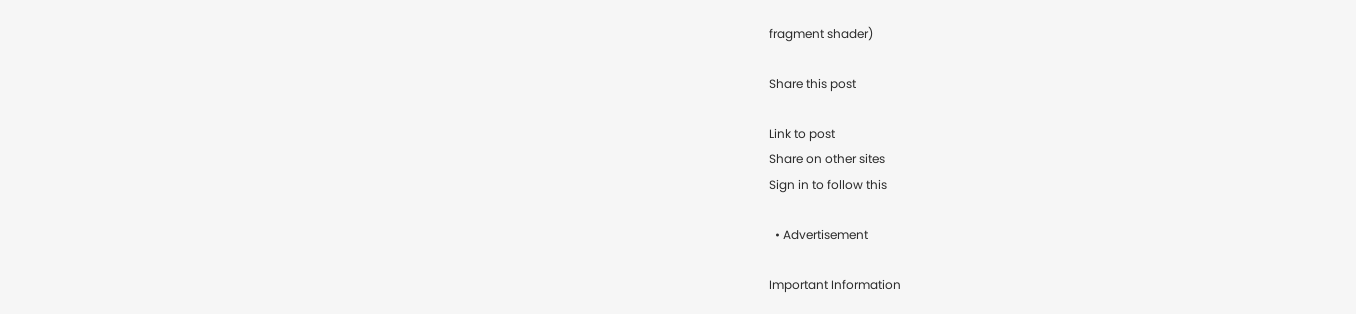fragment shader)

Share this post

Link to post
Share on other sites
Sign in to follow this

  • Advertisement

Important Information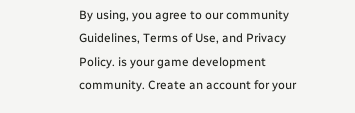By using, you agree to our community Guidelines, Terms of Use, and Privacy Policy. is your game development community. Create an account for your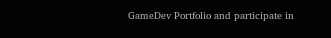GameDev Portfolio and participate in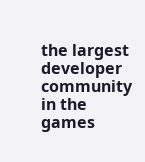the largest developer community in the games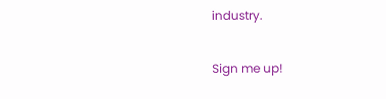industry.

Sign me up!